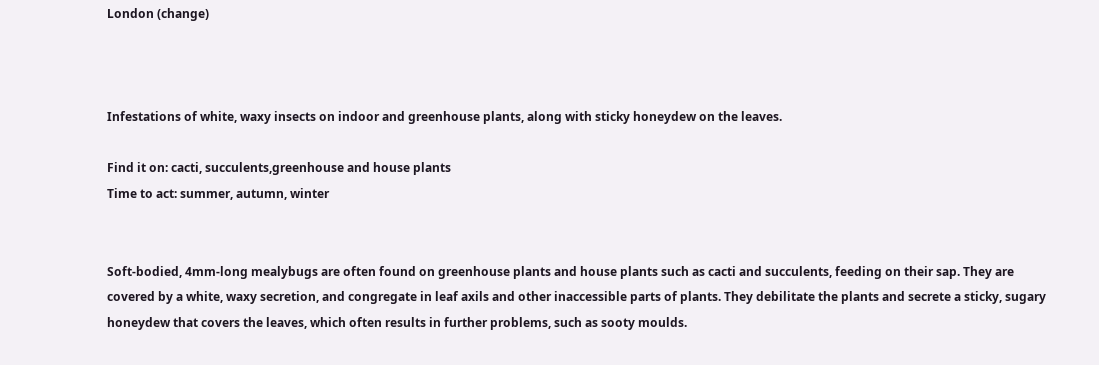London (change)



Infestations of white, waxy insects on indoor and greenhouse plants, along with sticky honeydew on the leaves.

Find it on: cacti, succulents,greenhouse and house plants
Time to act: summer, autumn, winter


Soft-bodied, 4mm-long mealybugs are often found on greenhouse plants and house plants such as cacti and succulents, feeding on their sap. They are covered by a white, waxy secretion, and congregate in leaf axils and other inaccessible parts of plants. They debilitate the plants and secrete a sticky, sugary honeydew that covers the leaves, which often results in further problems, such as sooty moulds.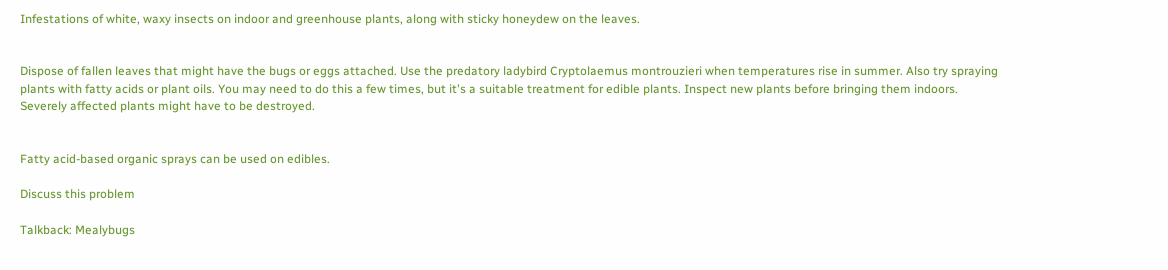Infestations of white, waxy insects on indoor and greenhouse plants, along with sticky honeydew on the leaves.


Dispose of fallen leaves that might have the bugs or eggs attached. Use the predatory ladybird Cryptolaemus montrouzieri when temperatures rise in summer. Also try spraying plants with fatty acids or plant oils. You may need to do this a few times, but it's a suitable treatment for edible plants. Inspect new plants before bringing them indoors. Severely affected plants might have to be destroyed.


Fatty acid-based organic sprays can be used on edibles.

Discuss this problem

Talkback: Mealybugs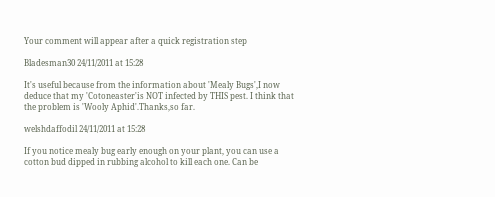Your comment will appear after a quick registration step

Bladesman30 24/11/2011 at 15:28

It's useful because from the information about 'Mealy Bugs',I now deduce that my 'Cotoneaster'is NOT infected by THIS pest. I think that the problem is 'Wooly Aphid'.Thanks,so far.

welshdaffodil 24/11/2011 at 15:28

If you notice mealy bug early enough on your plant, you can use a cotton bud dipped in rubbing alcohol to kill each one. Can be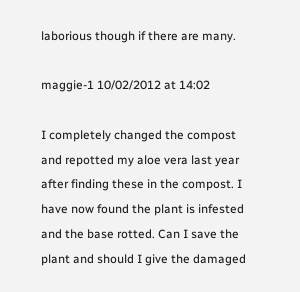laborious though if there are many.

maggie-1 10/02/2012 at 14:02

I completely changed the compost and repotted my aloe vera last year after finding these in the compost. I have now found the plant is infested and the base rotted. Can I save the plant and should I give the damaged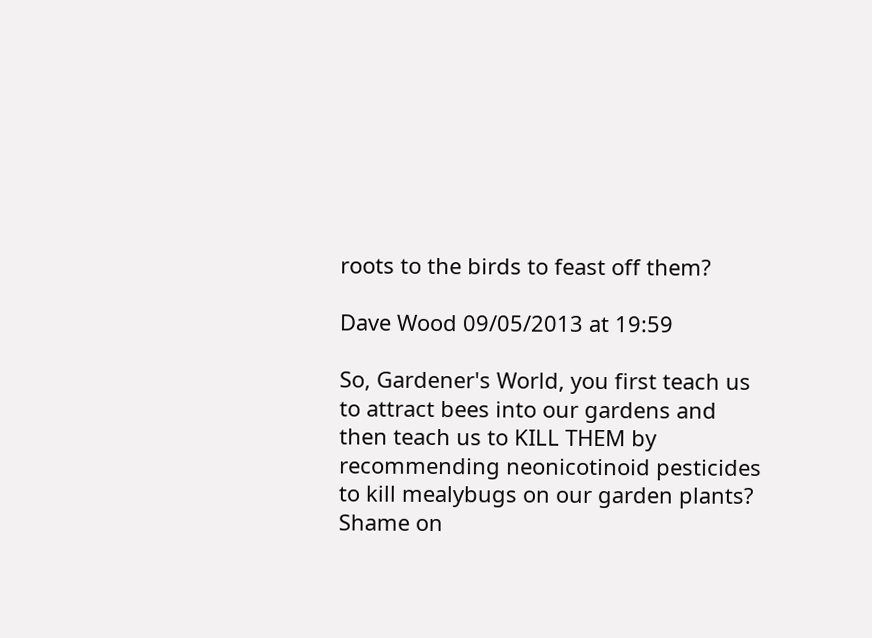roots to the birds to feast off them?

Dave Wood 09/05/2013 at 19:59

So, Gardener's World, you first teach us to attract bees into our gardens and then teach us to KILL THEM by recommending neonicotinoid pesticides to kill mealybugs on our garden plants? Shame on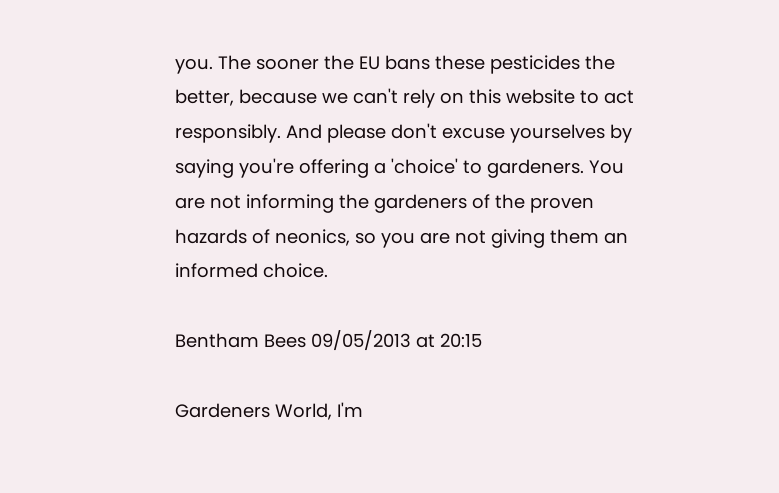you. The sooner the EU bans these pesticides the better, because we can't rely on this website to act responsibly. And please don't excuse yourselves by saying you're offering a 'choice' to gardeners. You are not informing the gardeners of the proven hazards of neonics, so you are not giving them an informed choice.

Bentham Bees 09/05/2013 at 20:15

Gardeners World, I'm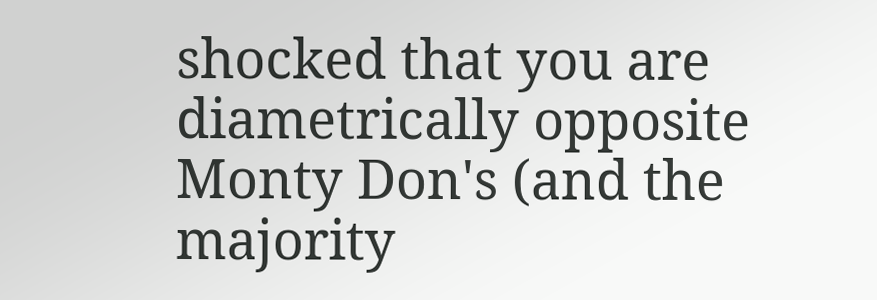shocked that you are diametrically opposite Monty Don's (and the majority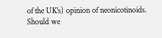of the UK's) opinion of neonicotinoids. Should we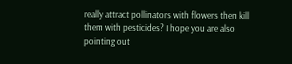really attract pollinators with flowers then kill them with pesticides? I hope you are also pointing out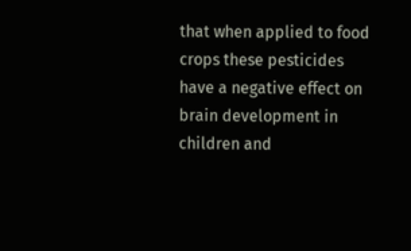that when applied to food crops these pesticides have a negative effect on brain development in children and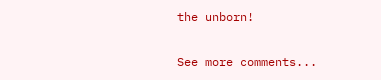the unborn!

See more comments...